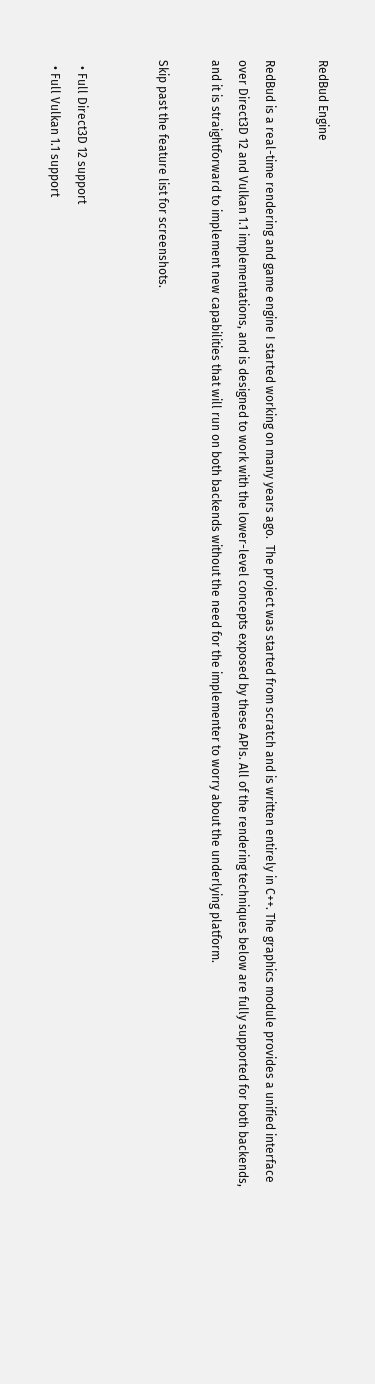RedBud Engine

RedBud is a real-time rendering and game engine I started working on many years ago.  The project was started from scratch and is written entirely in C++. The graphics module provides a unified interface over Direct3D 12 and Vulkan 1.1 implementations, and is designed to work with the lower-level concepts exposed by these APIs. All of the rendering techniques below are fully supported for both backends, and it is straightforward to implement new capabilities that will run on both backends without the need for the implementer to worry about the underlying platform.

Skip past the feature list for screenshots.


  • Full Direct3D 12 support
  • Full Vulkan 1.1 support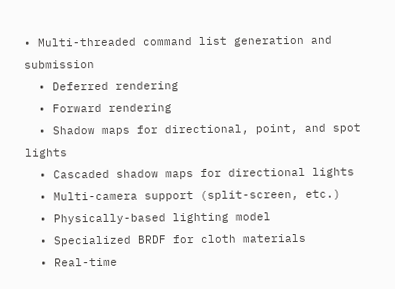• Multi-threaded command list generation and submission
  • Deferred rendering
  • Forward rendering
  • Shadow maps for directional, point, and spot lights
  • Cascaded shadow maps for directional lights
  • Multi-camera support (split-screen, etc.)
  • Physically-based lighting model
  • Specialized BRDF for cloth materials
  • Real-time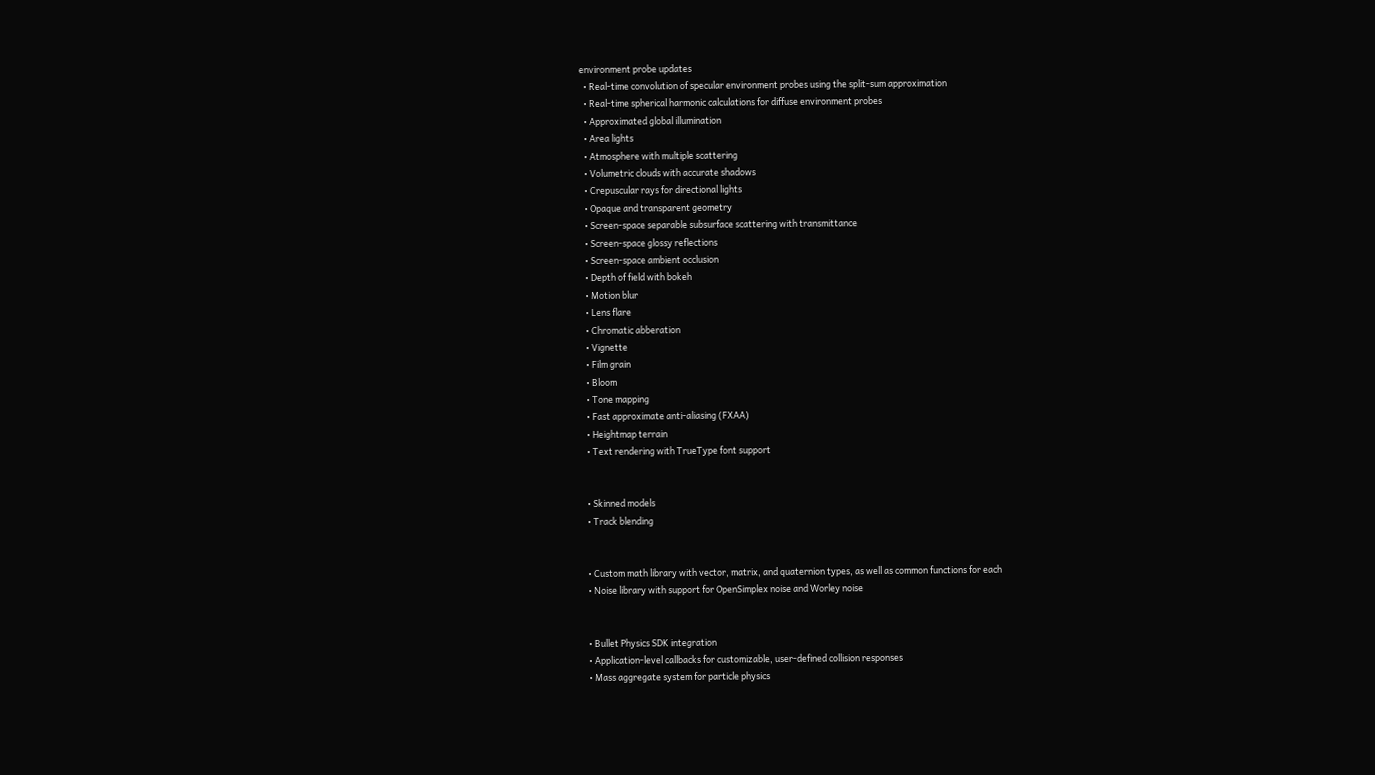environment probe updates
  • Real-time convolution of specular environment probes using the split-sum approximation
  • Real-time spherical harmonic calculations for diffuse environment probes
  • Approximated global illumination
  • Area lights
  • Atmosphere with multiple scattering
  • Volumetric clouds with accurate shadows
  • Crepuscular rays for directional lights
  • Opaque and transparent geometry
  • Screen-space separable subsurface scattering with transmittance
  • Screen-space glossy reflections
  • Screen-space ambient occlusion
  • Depth of field with bokeh
  • Motion blur
  • Lens flare
  • Chromatic abberation
  • Vignette
  • Film grain
  • Bloom
  • Tone mapping
  • Fast approximate anti-aliasing (FXAA)
  • Heightmap terrain
  • Text rendering with TrueType font support


  • Skinned models
  • Track blending


  • Custom math library with vector, matrix, and quaternion types, as well as common functions for each
  • Noise library with support for OpenSimplex noise and Worley noise


  • Bullet Physics SDK integration
  • Application-level callbacks for customizable, user-defined collision responses
  • Mass aggregate system for particle physics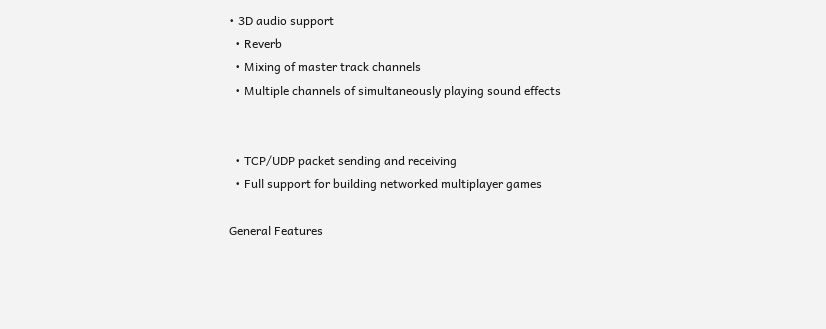• 3D audio support
  • Reverb
  • Mixing of master track channels
  • Multiple channels of simultaneously playing sound effects


  • TCP/UDP packet sending and receiving
  • Full support for building networked multiplayer games

General Features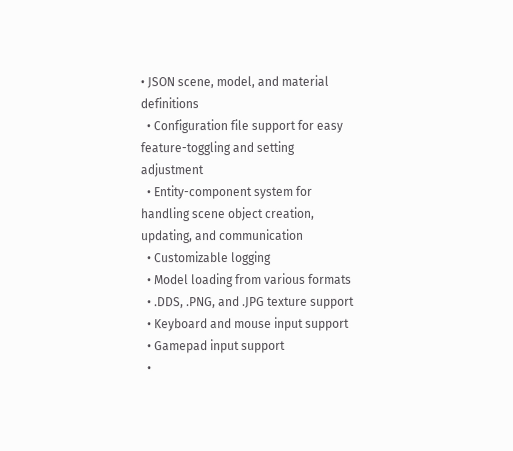• JSON scene, model, and material definitions
  • Configuration file support for easy feature-toggling and setting adjustment
  • Entity-component system for handling scene object creation, updating, and communication
  • Customizable logging
  • Model loading from various formats
  • .DDS, .PNG, and .JPG texture support
  • Keyboard and mouse input support
  • Gamepad input support
  •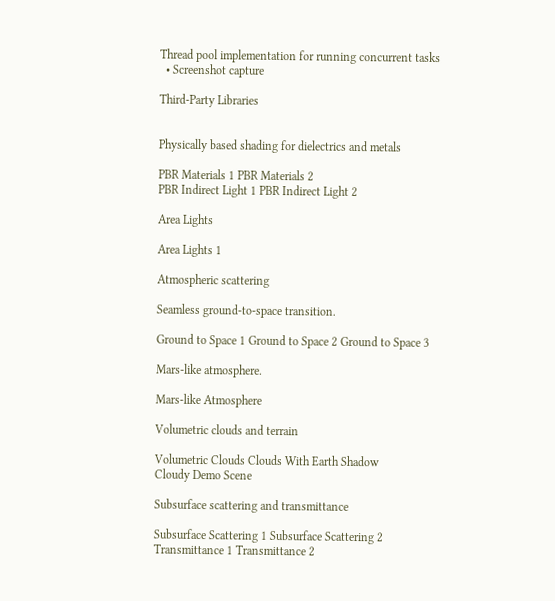Thread pool implementation for running concurrent tasks
  • Screenshot capture

Third-Party Libraries


Physically based shading for dielectrics and metals

PBR Materials 1 PBR Materials 2
PBR Indirect Light 1 PBR Indirect Light 2

Area Lights

Area Lights 1

Atmospheric scattering

Seamless ground-to-space transition.

Ground to Space 1 Ground to Space 2 Ground to Space 3

Mars-like atmosphere.

Mars-like Atmosphere

Volumetric clouds and terrain

Volumetric Clouds Clouds With Earth Shadow
Cloudy Demo Scene

Subsurface scattering and transmittance

Subsurface Scattering 1 Subsurface Scattering 2
Transmittance 1 Transmittance 2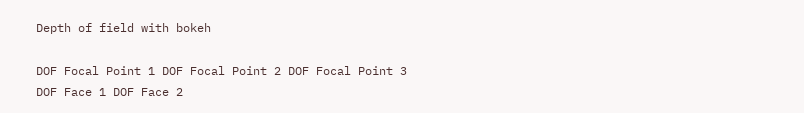Depth of field with bokeh

DOF Focal Point 1 DOF Focal Point 2 DOF Focal Point 3
DOF Face 1 DOF Face 2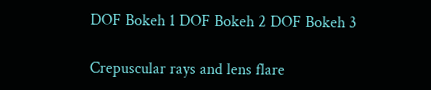DOF Bokeh 1 DOF Bokeh 2 DOF Bokeh 3

Crepuscular rays and lens flare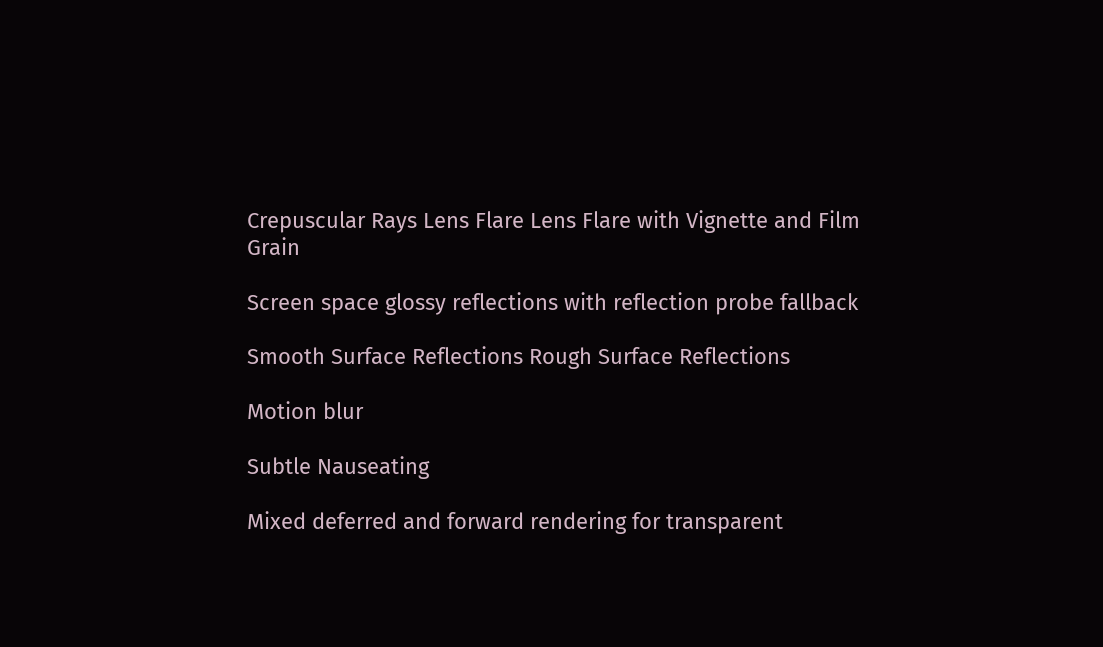Crepuscular Rays Lens Flare Lens Flare with Vignette and Film Grain

Screen space glossy reflections with reflection probe fallback

Smooth Surface Reflections Rough Surface Reflections

Motion blur

Subtle Nauseating

Mixed deferred and forward rendering for transparent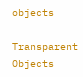objects

Transparent Objects